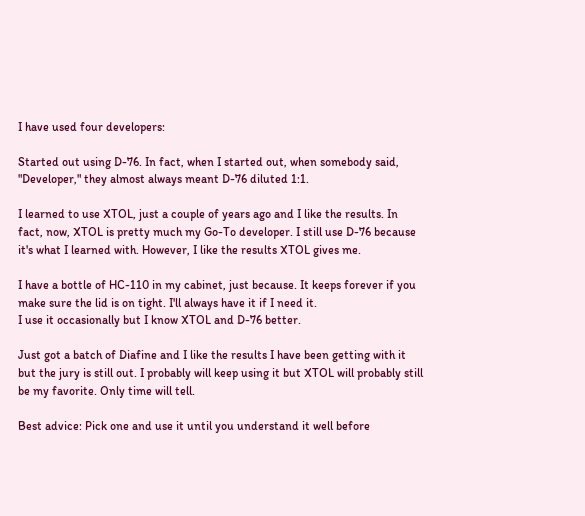I have used four developers:

Started out using D-76. In fact, when I started out, when somebody said, "Developer," they almost always meant D-76 diluted 1:1.

I learned to use XTOL, just a couple of years ago and I like the results. In fact, now, XTOL is pretty much my Go-To developer. I still use D-76 because it's what I learned with. However, I like the results XTOL gives me.

I have a bottle of HC-110 in my cabinet, just because. It keeps forever if you make sure the lid is on tight. I'll always have it if I need it.
I use it occasionally but I know XTOL and D-76 better.

Just got a batch of Diafine and I like the results I have been getting with it but the jury is still out. I probably will keep using it but XTOL will probably still be my favorite. Only time will tell.

Best advice: Pick one and use it until you understand it well before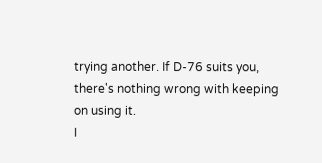trying another. If D-76 suits you, there's nothing wrong with keeping on using it.
I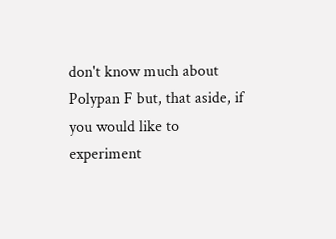don't know much about Polypan F but, that aside, if you would like to experiment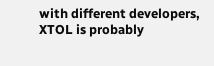with different developers, XTOL is probably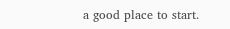a good place to start.